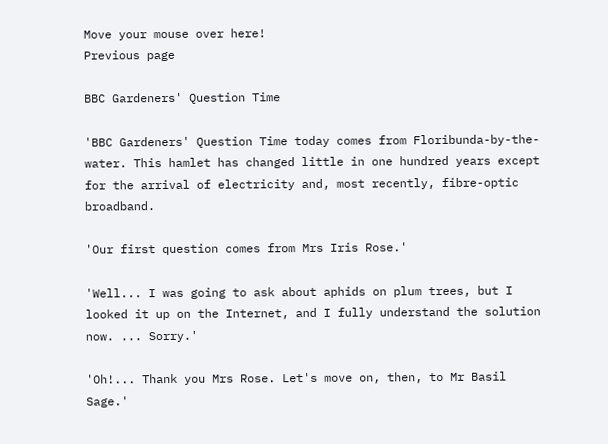Move your mouse over here!
Previous page

BBC Gardeners' Question Time

'BBC Gardeners' Question Time today comes from Floribunda-by-the-water. This hamlet has changed little in one hundred years except for the arrival of electricity and, most recently, fibre-optic broadband.

'Our first question comes from Mrs Iris Rose.'

'Well... I was going to ask about aphids on plum trees, but I looked it up on the Internet, and I fully understand the solution now. ... Sorry.'

'Oh!... Thank you Mrs Rose. Let's move on, then, to Mr Basil Sage.'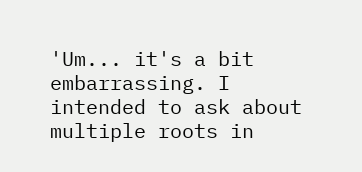'Um... it's a bit embarrassing. I intended to ask about multiple roots in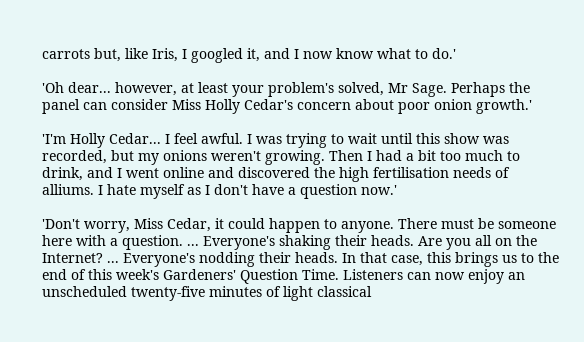carrots but, like Iris, I googled it, and I now know what to do.'

'Oh dear... however, at least your problem's solved, Mr Sage. Perhaps the panel can consider Miss Holly Cedar's concern about poor onion growth.'

'I'm Holly Cedar... I feel awful. I was trying to wait until this show was recorded, but my onions weren't growing. Then I had a bit too much to drink, and I went online and discovered the high fertilisation needs of alliums. I hate myself as I don't have a question now.'

'Don't worry, Miss Cedar, it could happen to anyone. There must be someone here with a question. ... Everyone's shaking their heads. Are you all on the Internet? ... Everyone's nodding their heads. In that case, this brings us to the end of this week's Gardeners' Question Time. Listeners can now enjoy an unscheduled twenty-five minutes of light classical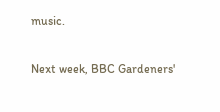music.

Next week, BBC Gardeners'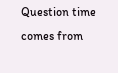Question time comes from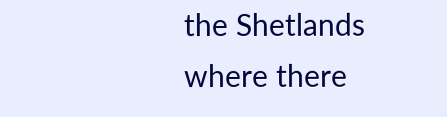the Shetlands where there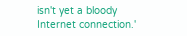isn't yet a bloody Internet connection.'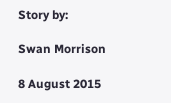Story by:

Swan Morrison

8 August 2015